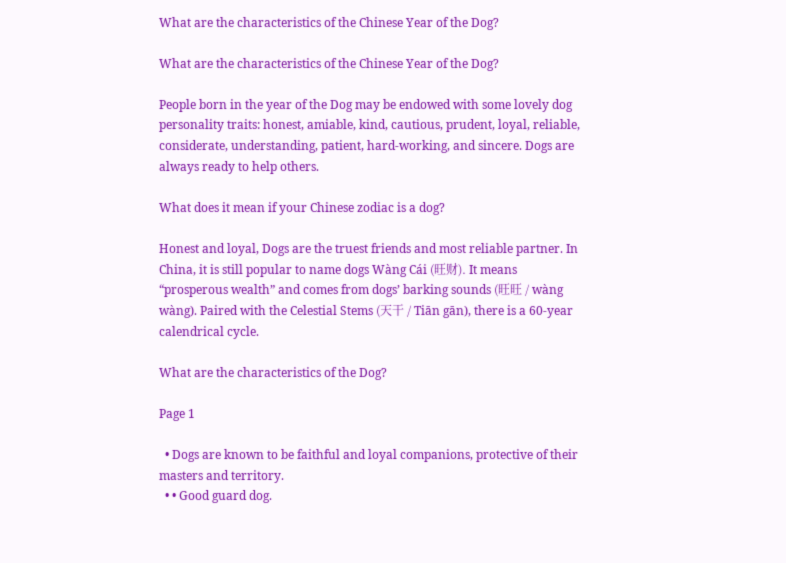What are the characteristics of the Chinese Year of the Dog?

What are the characteristics of the Chinese Year of the Dog?

People born in the year of the Dog may be endowed with some lovely dog personality traits: honest, amiable, kind, cautious, prudent, loyal, reliable, considerate, understanding, patient, hard-working, and sincere. Dogs are always ready to help others.

What does it mean if your Chinese zodiac is a dog?

Honest and loyal, Dogs are the truest friends and most reliable partner. In China, it is still popular to name dogs Wàng Cái (旺财). It means “prosperous wealth” and comes from dogs’ barking sounds (旺旺 / wàng wàng). Paired with the Celestial Stems (天干 / Tiān gān), there is a 60-year calendrical cycle.

What are the characteristics of the Dog?

Page 1

  • Dogs are known to be faithful and loyal companions, protective of their masters and territory.
  • • Good guard dog.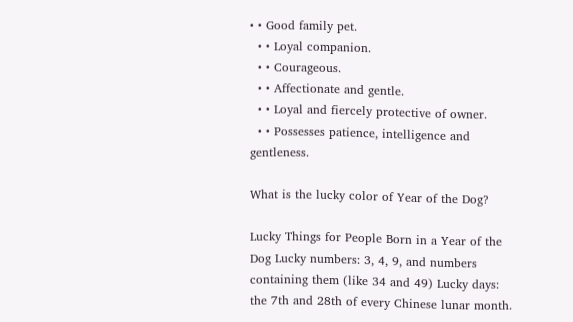• • Good family pet.
  • • Loyal companion.
  • • Courageous.
  • • Affectionate and gentle.
  • • Loyal and fiercely protective of owner.
  • • Possesses patience, intelligence and gentleness.

What is the lucky color of Year of the Dog?

Lucky Things for People Born in a Year of the Dog Lucky numbers: 3, 4, 9, and numbers containing them (like 34 and 49) Lucky days: the 7th and 28th of every Chinese lunar month.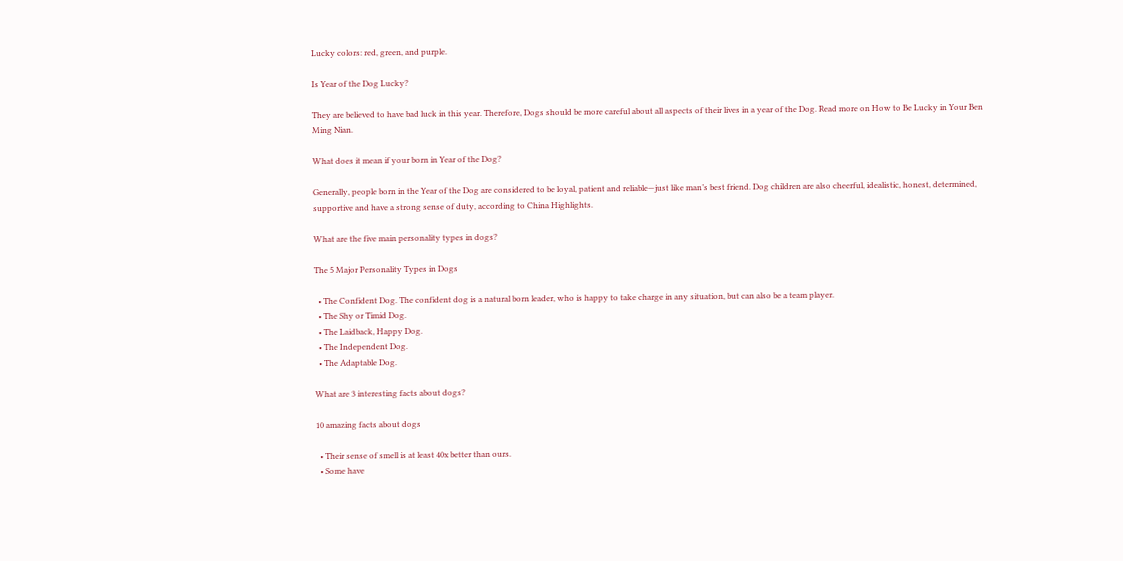Lucky colors: red, green, and purple.

Is Year of the Dog Lucky?

They are believed to have bad luck in this year. Therefore, Dogs should be more careful about all aspects of their lives in a year of the Dog. Read more on How to Be Lucky in Your Ben Ming Nian.

What does it mean if your born in Year of the Dog?

Generally, people born in the Year of the Dog are considered to be loyal, patient and reliable—just like man’s best friend. Dog children are also cheerful, idealistic, honest, determined, supportive and have a strong sense of duty, according to China Highlights.

What are the five main personality types in dogs?

The 5 Major Personality Types in Dogs

  • The Confident Dog. The confident dog is a natural born leader, who is happy to take charge in any situation, but can also be a team player.
  • The Shy or Timid Dog.
  • The Laidback, Happy Dog.
  • The Independent Dog.
  • The Adaptable Dog.

What are 3 interesting facts about dogs?

10 amazing facts about dogs

  • Their sense of smell is at least 40x better than ours.
  • Some have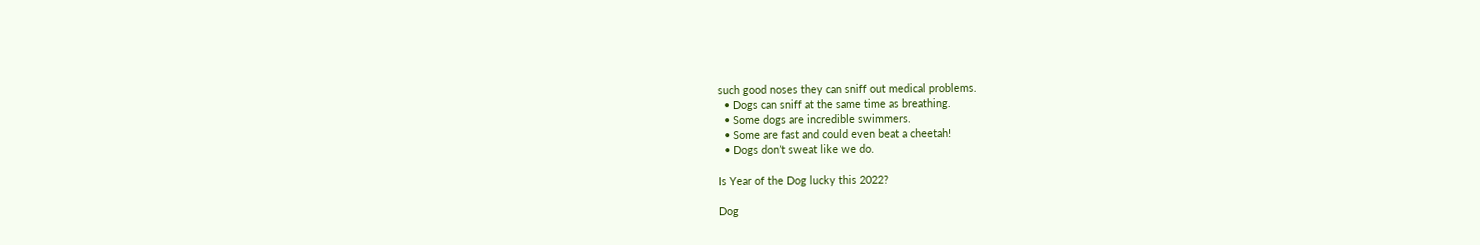such good noses they can sniff out medical problems.
  • Dogs can sniff at the same time as breathing.
  • Some dogs are incredible swimmers.
  • Some are fast and could even beat a cheetah!
  • Dogs don’t sweat like we do.

Is Year of the Dog lucky this 2022?

Dog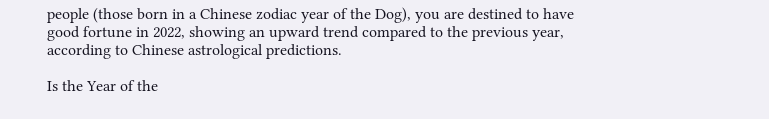people (those born in a Chinese zodiac year of the Dog), you are destined to have good fortune in 2022, showing an upward trend compared to the previous year, according to Chinese astrological predictions.

Is the Year of the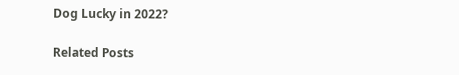Dog Lucky in 2022?

Related Posts